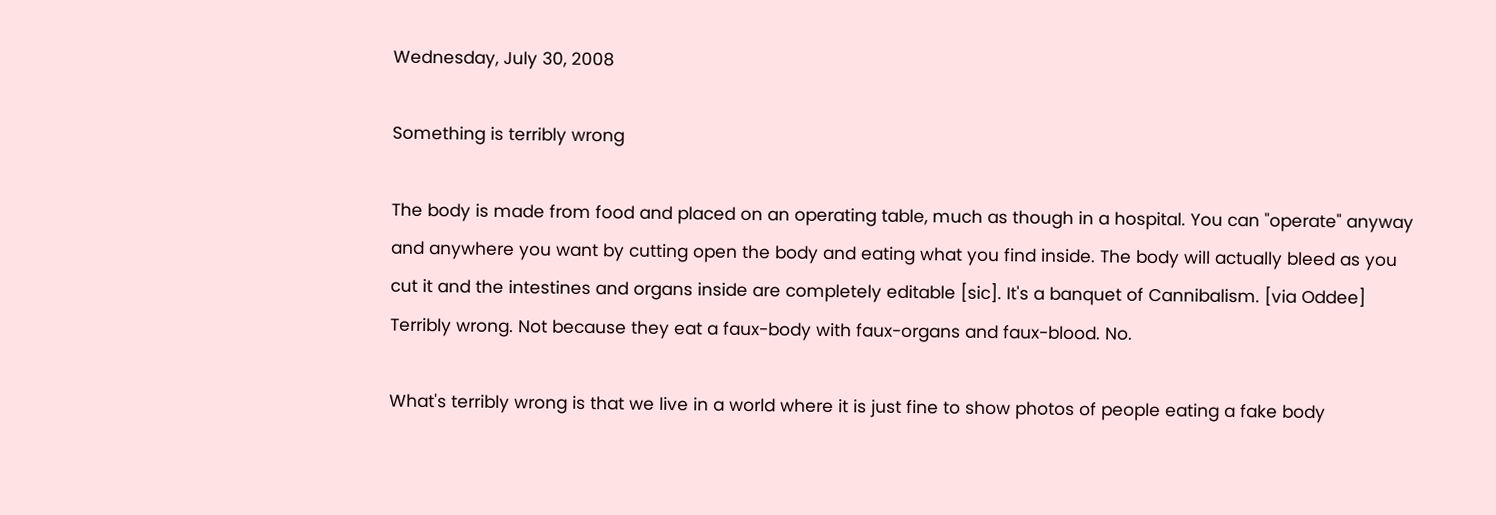Wednesday, July 30, 2008

Something is terribly wrong

The body is made from food and placed on an operating table, much as though in a hospital. You can "operate" anyway and anywhere you want by cutting open the body and eating what you find inside. The body will actually bleed as you cut it and the intestines and organs inside are completely editable [sic]. It's a banquet of Cannibalism. [via Oddee]
Terribly wrong. Not because they eat a faux-body with faux-organs and faux-blood. No.

What's terribly wrong is that we live in a world where it is just fine to show photos of people eating a fake body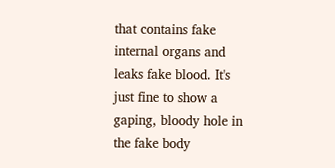that contains fake internal organs and leaks fake blood. It's just fine to show a gaping, bloody hole in the fake body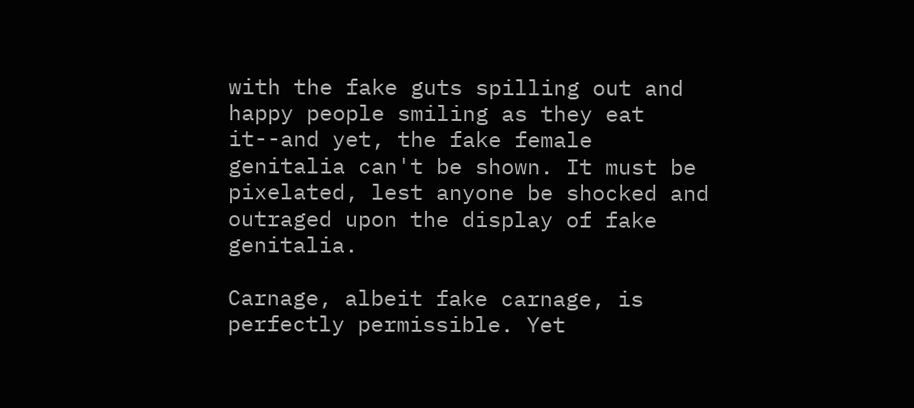with the fake guts spilling out and happy people smiling as they eat it--and yet, the fake female genitalia can't be shown. It must be pixelated, lest anyone be shocked and outraged upon the display of fake genitalia.

Carnage, albeit fake carnage, is perfectly permissible. Yet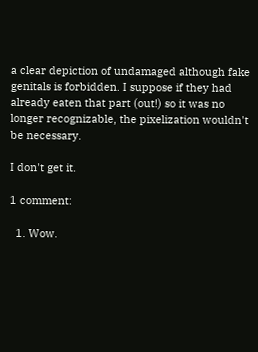a clear depiction of undamaged although fake genitals is forbidden. I suppose if they had already eaten that part (out!) so it was no longer recognizable, the pixelization wouldn't be necessary.

I don't get it.

1 comment:

  1. Wow.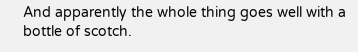And apparently the whole thing goes well with a bottle of scotch.